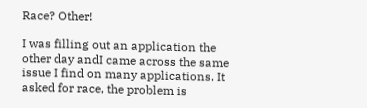Race? Other!

I was filling out an application the other day andI came across the same issue I find on many applications. It asked for race, the problem is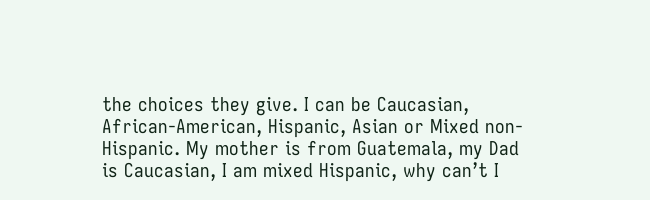the choices they give. I can be Caucasian, African-American, Hispanic, Asian or Mixed non-Hispanic. My mother is from Guatemala, my Dad is Caucasian, I am mixed Hispanic, why can’t I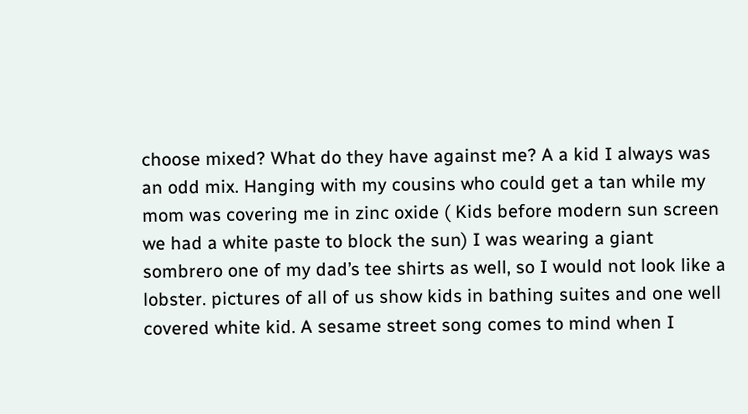choose mixed? What do they have against me? A a kid I always was an odd mix. Hanging with my cousins who could get a tan while my mom was covering me in zinc oxide ( Kids before modern sun screen we had a white paste to block the sun) I was wearing a giant sombrero one of my dad’s tee shirts as well, so I would not look like a lobster. pictures of all of us show kids in bathing suites and one well covered white kid. A sesame street song comes to mind when I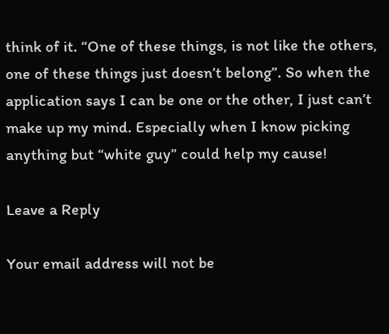think of it. “One of these things, is not like the others, one of these things just doesn’t belong”. So when the application says I can be one or the other, I just can’t make up my mind. Especially when I know picking anything but “white guy” could help my cause!

Leave a Reply

Your email address will not be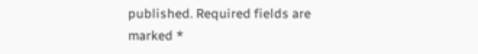published. Required fields are marked *